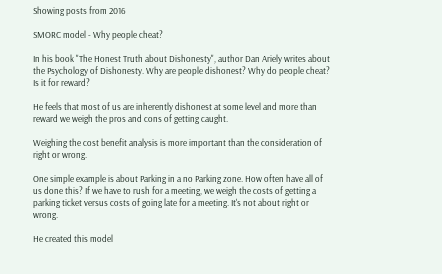Showing posts from 2016

SMORC model - Why people cheat?

In his book "The Honest Truth about Dishonesty", author Dan Ariely writes about the Psychology of Dishonesty. Why are people dishonest? Why do people cheat? Is it for reward?

He feels that most of us are inherently dishonest at some level and more than reward we weigh the pros and cons of getting caught.

Weighing the cost benefit analysis is more important than the consideration of right or wrong.

One simple example is about Parking in a no Parking zone. How often have all of us done this? If we have to rush for a meeting, we weigh the costs of getting a parking ticket versus costs of going late for a meeting. It's not about right or wrong.

He created this model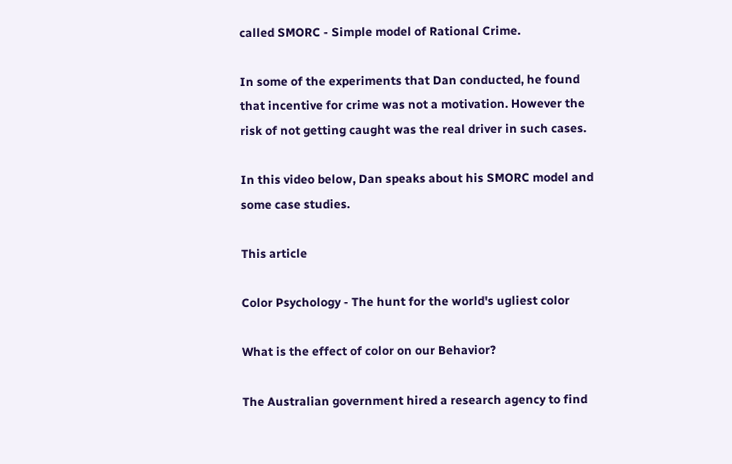called SMORC - Simple model of Rational Crime.

In some of the experiments that Dan conducted, he found that incentive for crime was not a motivation. However the risk of not getting caught was the real driver in such cases.

In this video below, Dan speaks about his SMORC model and some case studies.

This article

Color Psychology - The hunt for the world's ugliest color

What is the effect of color on our Behavior?

The Australian government hired a research agency to find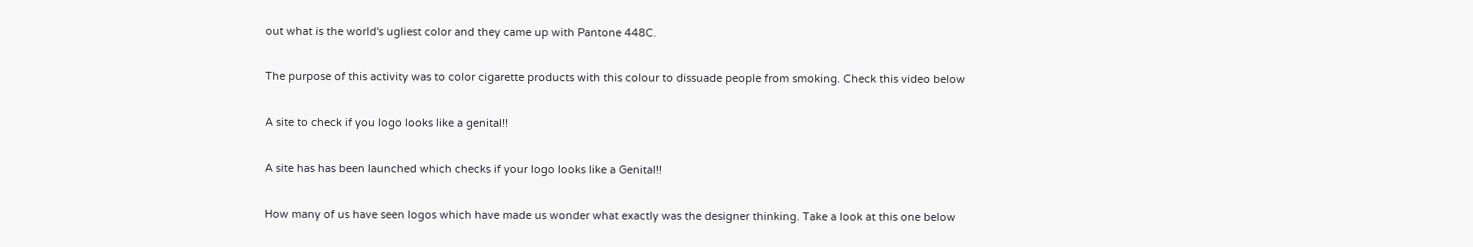out what is the world's ugliest color and they came up with Pantone 448C.

The purpose of this activity was to color cigarette products with this colour to dissuade people from smoking. Check this video below

A site to check if you logo looks like a genital!!

A site has has been launched which checks if your logo looks like a Genital!!

How many of us have seen logos which have made us wonder what exactly was the designer thinking. Take a look at this one below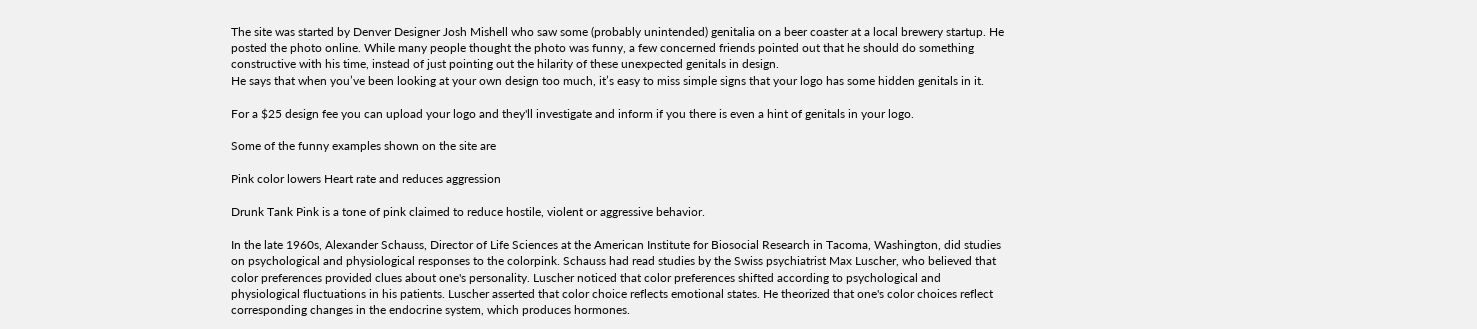The site was started by Denver Designer Josh Mishell who saw some (probably unintended) genitalia on a beer coaster at a local brewery startup. He posted the photo online. While many people thought the photo was funny, a few concerned friends pointed out that he should do something constructive with his time, instead of just pointing out the hilarity of these unexpected genitals in design.
He says that when you’ve been looking at your own design too much, it’s easy to miss simple signs that your logo has some hidden genitals in it.

For a $25 design fee you can upload your logo and they'll investigate and inform if you there is even a hint of genitals in your logo.

Some of the funny examples shown on the site are

Pink color lowers Heart rate and reduces aggression

Drunk Tank Pink is a tone of pink claimed to reduce hostile, violent or aggressive behavior.

In the late 1960s, Alexander Schauss, Director of Life Sciences at the American Institute for Biosocial Research in Tacoma, Washington, did studies on psychological and physiological responses to the colorpink. Schauss had read studies by the Swiss psychiatrist Max Luscher, who believed that color preferences provided clues about one's personality. Luscher noticed that color preferences shifted according to psychological and physiological fluctuations in his patients. Luscher asserted that color choice reflects emotional states. He theorized that one's color choices reflect corresponding changes in the endocrine system, which produces hormones.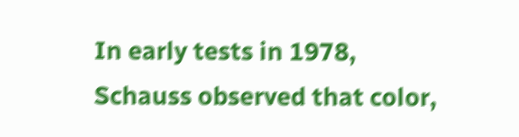In early tests in 1978, Schauss observed that color,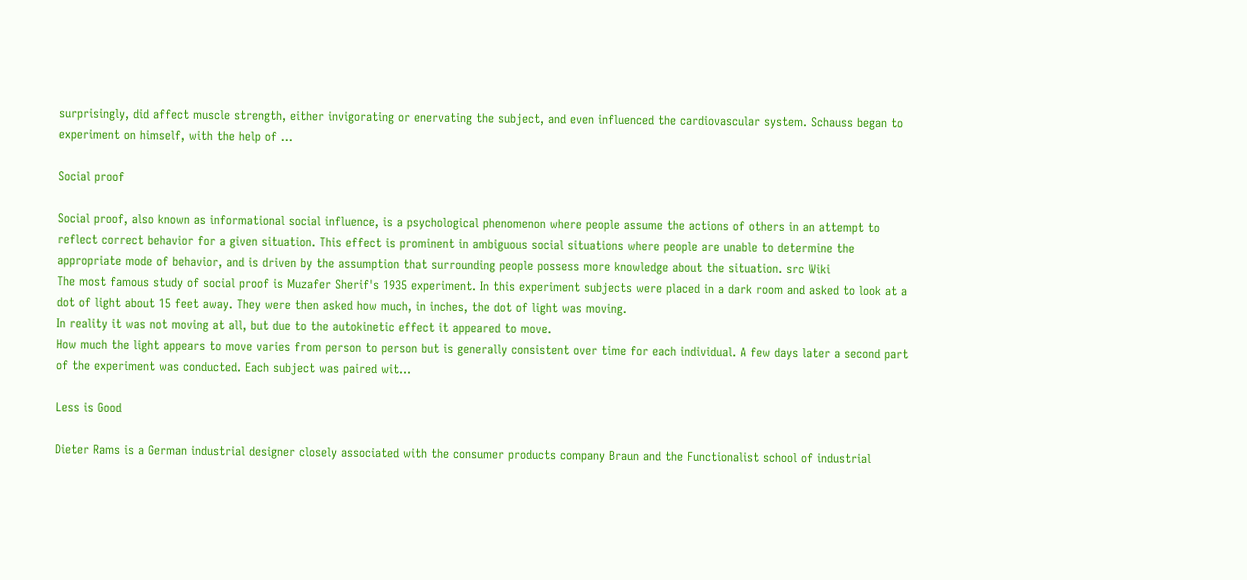surprisingly, did affect muscle strength, either invigorating or enervating the subject, and even influenced the cardiovascular system. Schauss began to experiment on himself, with the help of …

Social proof

Social proof, also known as informational social influence, is a psychological phenomenon where people assume the actions of others in an attempt to reflect correct behavior for a given situation. This effect is prominent in ambiguous social situations where people are unable to determine the appropriate mode of behavior, and is driven by the assumption that surrounding people possess more knowledge about the situation. src Wiki
The most famous study of social proof is Muzafer Sherif's 1935 experiment. In this experiment subjects were placed in a dark room and asked to look at a dot of light about 15 feet away. They were then asked how much, in inches, the dot of light was moving.
In reality it was not moving at all, but due to the autokinetic effect it appeared to move.
How much the light appears to move varies from person to person but is generally consistent over time for each individual. A few days later a second part of the experiment was conducted. Each subject was paired wit…

Less is Good

Dieter Rams is a German industrial designer closely associated with the consumer products company Braun and the Functionalist school of industrial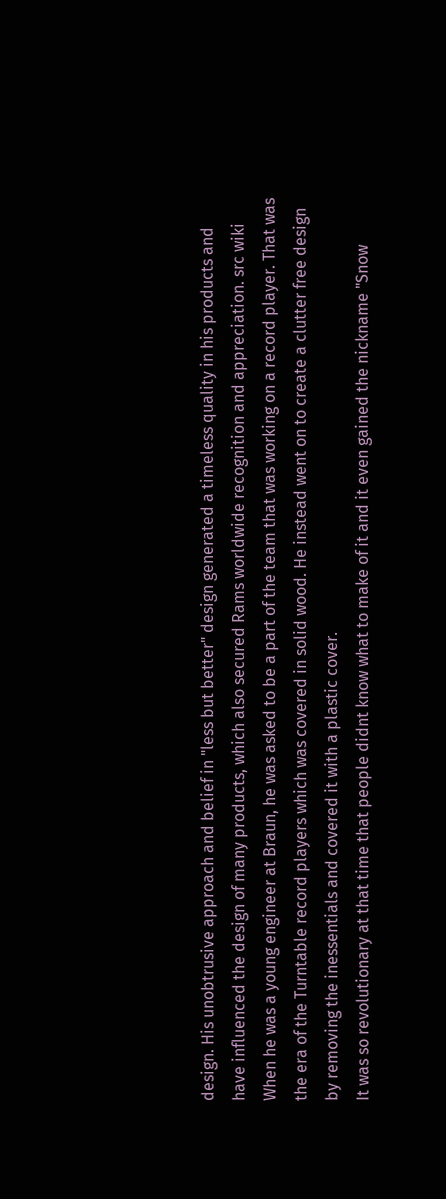design. His unobtrusive approach and belief in "less but better" design generated a timeless quality in his products and have influenced the design of many products, which also secured Rams worldwide recognition and appreciation. src wiki
When he was a young engineer at Braun, he was asked to be a part of the team that was working on a record player. That was the era of the Turntable record players which was covered in solid wood. He instead went on to create a clutter free design by removing the inessentials and covered it with a plastic cover.
It was so revolutionary at that time that people didnt know what to make of it and it even gained the nickname "Snow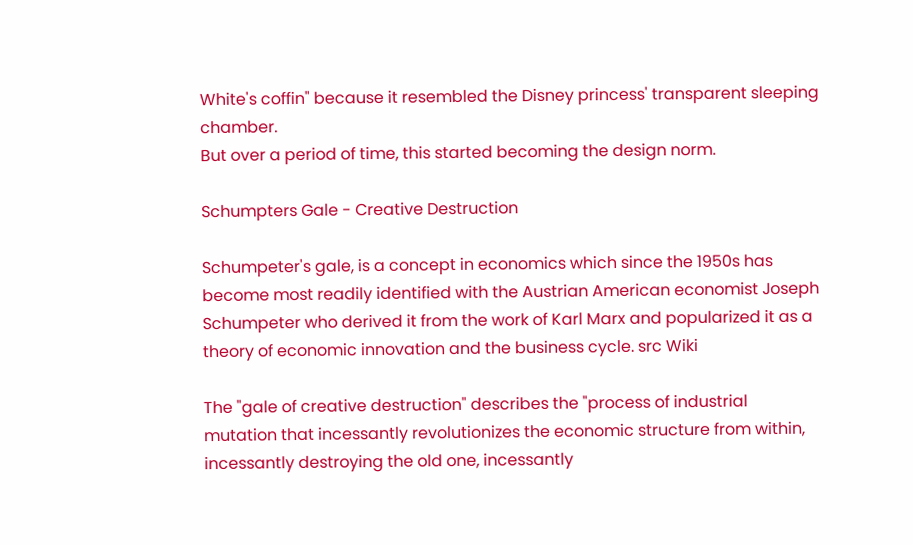White's coffin" because it resembled the Disney princess' transparent sleeping chamber.
But over a period of time, this started becoming the design norm.

Schumpters Gale - Creative Destruction

Schumpeter's gale, is a concept in economics which since the 1950s has become most readily identified with the Austrian American economist Joseph Schumpeter who derived it from the work of Karl Marx and popularized it as a theory of economic innovation and the business cycle. src Wiki

The "gale of creative destruction" describes the "process of industrial mutation that incessantly revolutionizes the economic structure from within, incessantly destroying the old one, incessantly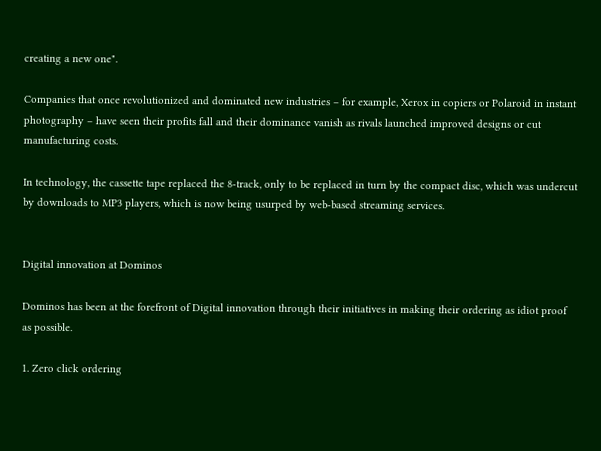creating a new one".

Companies that once revolutionized and dominated new industries – for example, Xerox in copiers or Polaroid in instant photography – have seen their profits fall and their dominance vanish as rivals launched improved designs or cut manufacturing costs.

In technology, the cassette tape replaced the 8-track, only to be replaced in turn by the compact disc, which was undercut by downloads to MP3 players, which is now being usurped by web-based streaming services.


Digital innovation at Dominos

Dominos has been at the forefront of Digital innovation through their initiatives in making their ordering as idiot proof as possible.

1. Zero click ordering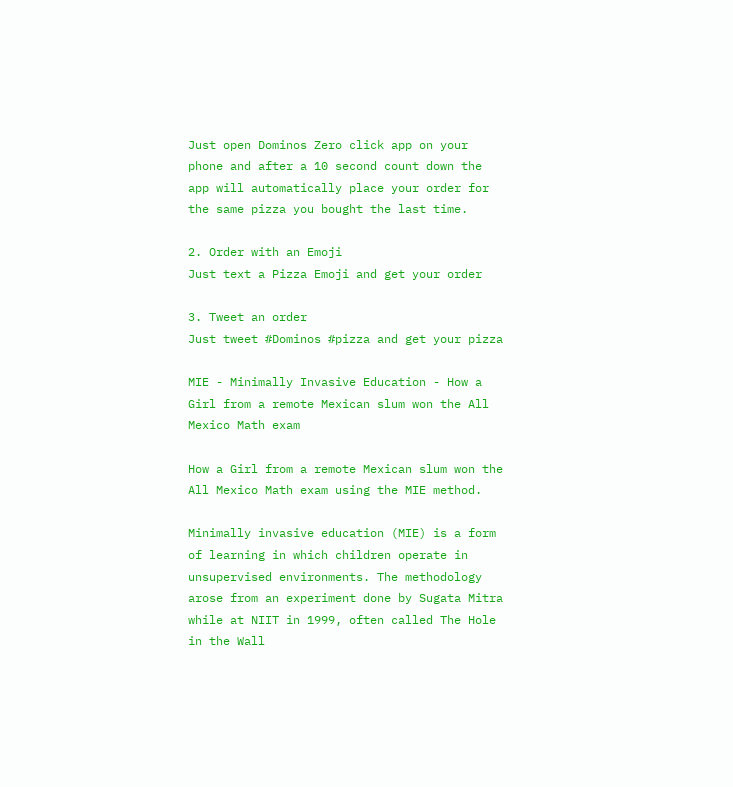Just open Dominos Zero click app on your phone and after a 10 second count down the app will automatically place your order for the same pizza you bought the last time.

2. Order with an Emoji
Just text a Pizza Emoji and get your order

3. Tweet an order
Just tweet #Dominos #pizza and get your pizza

MIE - Minimally Invasive Education - How a Girl from a remote Mexican slum won the All Mexico Math exam

How a Girl from a remote Mexican slum won the All Mexico Math exam using the MIE method.

Minimally invasive education (MIE) is a form of learning in which children operate in unsupervised environments. The methodology arose from an experiment done by Sugata Mitra while at NIIT in 1999, often called The Hole in the Wall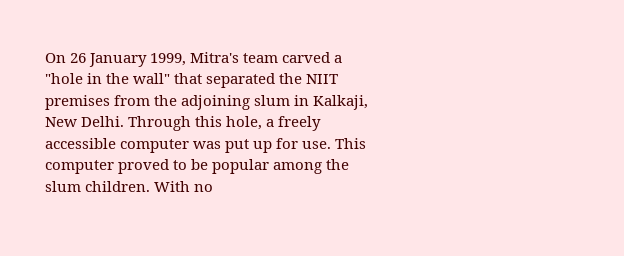On 26 January 1999, Mitra's team carved a "hole in the wall" that separated the NIIT premises from the adjoining slum in Kalkaji, New Delhi. Through this hole, a freely accessible computer was put up for use. This computer proved to be popular among the slum children. With no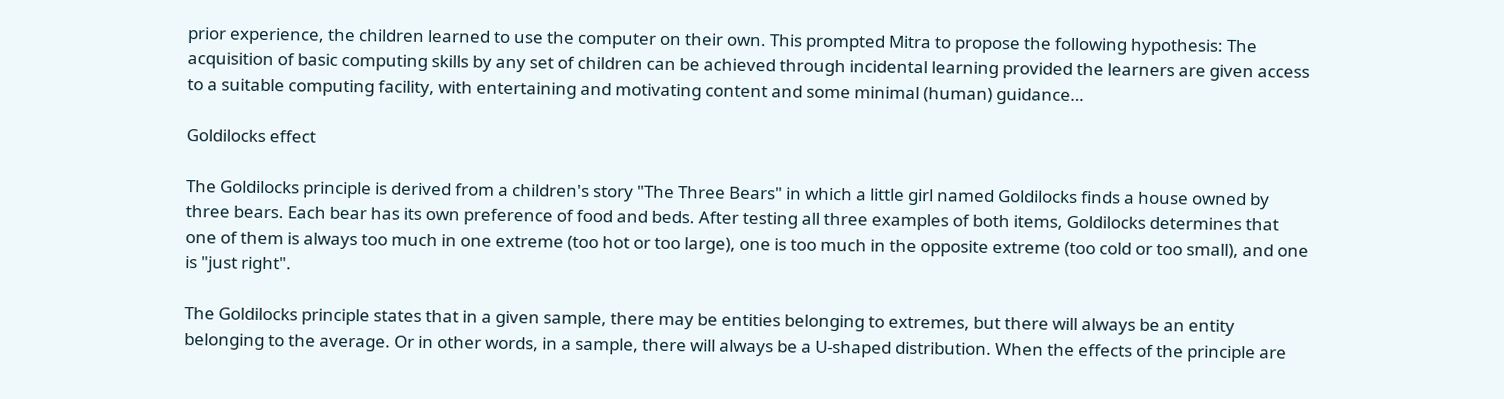prior experience, the children learned to use the computer on their own. This prompted Mitra to propose the following hypothesis: The acquisition of basic computing skills by any set of children can be achieved through incidental learning provided the learners are given access to a suitable computing facility, with entertaining and motivating content and some minimal (human) guidance…

Goldilocks effect

The Goldilocks principle is derived from a children's story "The Three Bears" in which a little girl named Goldilocks finds a house owned by three bears. Each bear has its own preference of food and beds. After testing all three examples of both items, Goldilocks determines that one of them is always too much in one extreme (too hot or too large), one is too much in the opposite extreme (too cold or too small), and one is "just right".

The Goldilocks principle states that in a given sample, there may be entities belonging to extremes, but there will always be an entity belonging to the average. Or in other words, in a sample, there will always be a U-shaped distribution. When the effects of the principle are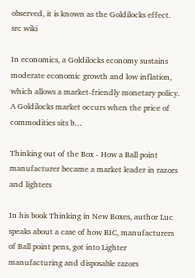observed, it is known as the Goldilocks effect. src wiki

In economics, a Goldilocks economy sustains moderate economic growth and low inflation, which allows a market-friendly monetary policy. A Goldilocks market occurs when the price of commodities sits b…

Thinking out of the Box - How a Ball point manufacturer became a market leader in razors and lighters

In his book Thinking in New Boxes, author Luc speaks about a case of how BIC, manufacturers of Ball point pens, got into Lighter manufacturing and disposable razors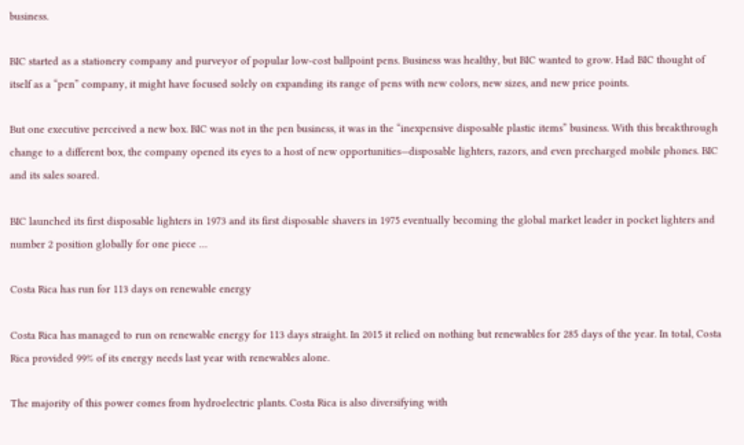business.

BIC started as a stationery company and purveyor of popular low-cost ballpoint pens. Business was healthy, but BIC wanted to grow. Had BIC thought of itself as a “pen” company, it might have focused solely on expanding its range of pens with new colors, new sizes, and new price points.

But one executive perceived a new box. BIC was not in the pen business, it was in the “inexpensive disposable plastic items” business. With this breakthrough change to a different box, the company opened its eyes to a host of new opportunities—disposable lighters, razors, and even precharged mobile phones. BIC and its sales soared.

BIC launched its first disposable lighters in 1973 and its first disposable shavers in 1975 eventually becoming the global market leader in pocket lighters and number 2 position globally for one piece …

Costa Rica has run for 113 days on renewable energy

Costa Rica has managed to run on renewable energy for 113 days straight. In 2015 it relied on nothing but renewables for 285 days of the year. In total, Costa Rica provided 99% of its energy needs last year with renewables alone.

The majority of this power comes from hydroelectric plants. Costa Rica is also diversifying with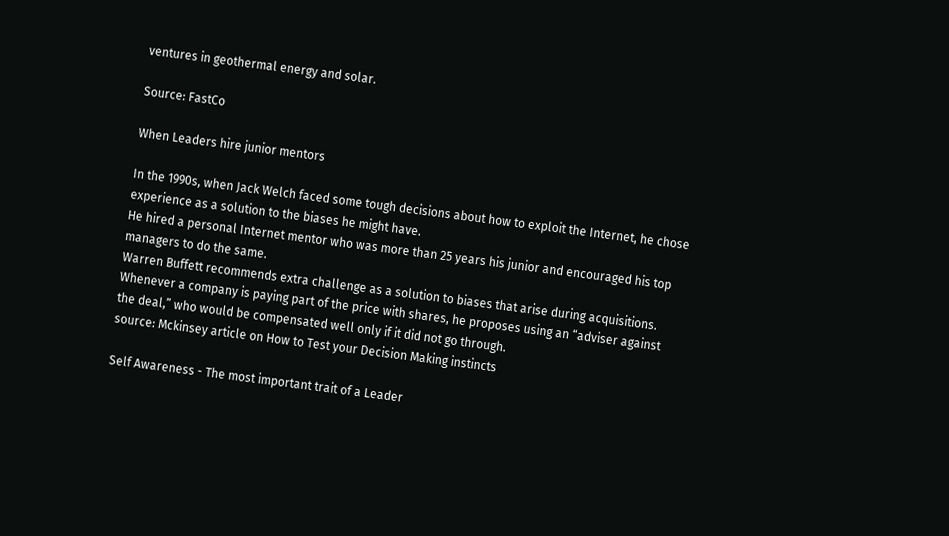ventures in geothermal energy and solar.

Source: FastCo

When Leaders hire junior mentors

In the 1990s, when Jack Welch faced some tough decisions about how to exploit the Internet, he chose experience as a solution to the biases he might have.
He hired a personal Internet mentor who was more than 25 years his junior and encouraged his top managers to do the same.
Warren Buffett recommends extra challenge as a solution to biases that arise during acquisitions. Whenever a company is paying part of the price with shares, he proposes using an “adviser against the deal,” who would be compensated well only if it did not go through.
source: Mckinsey article on How to Test your Decision Making instincts

Self Awareness - The most important trait of a Leader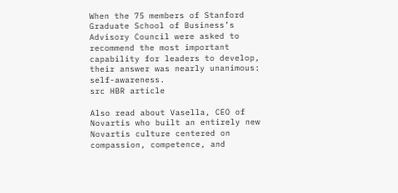When the 75 members of Stanford Graduate School of Business’s Advisory Council were asked to recommend the most important capability for leaders to develop, their answer was nearly unanimous: self-awareness.
src HBR article

Also read about Vasella, CEO of Novartis who built an entirely new Novartis culture centered on compassion, competence, and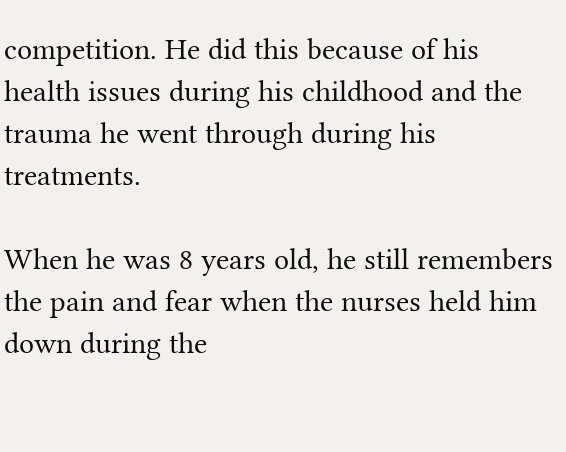competition. He did this because of his health issues during his childhood and the trauma he went through during his treatments.

When he was 8 years old, he still remembers the pain and fear when the nurses held him down during the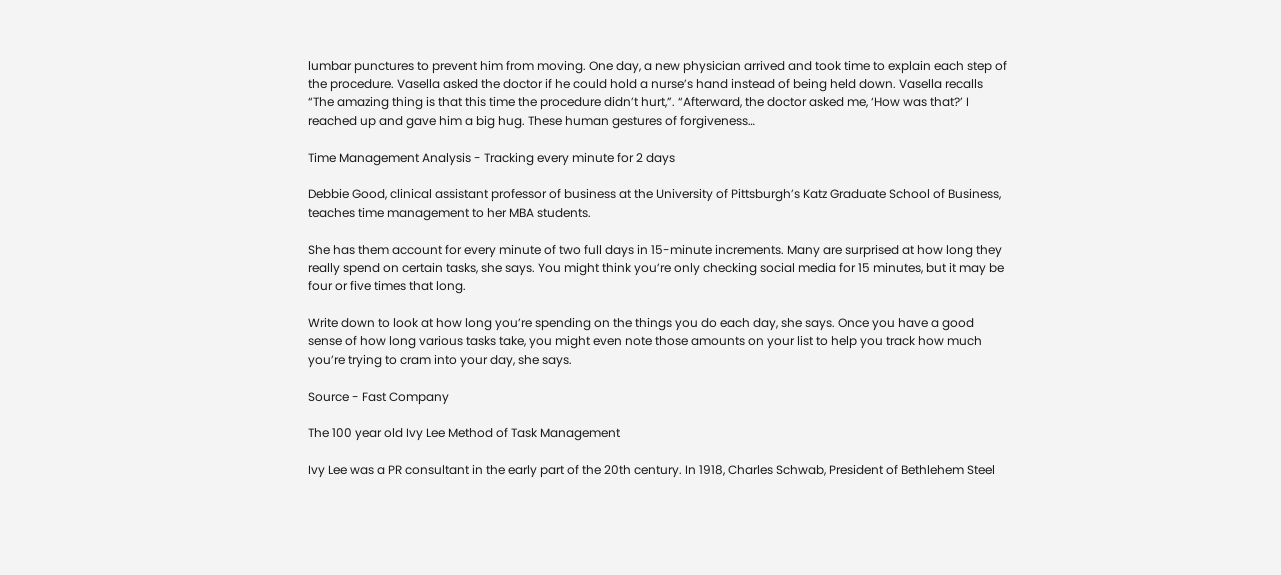lumbar punctures to prevent him from moving. One day, a new physician arrived and took time to explain each step of the procedure. Vasella asked the doctor if he could hold a nurse’s hand instead of being held down. Vasella recalls “The amazing thing is that this time the procedure didn’t hurt,”. “Afterward, the doctor asked me, ‘How was that?’ I reached up and gave him a big hug. These human gestures of forgiveness…

Time Management Analysis - Tracking every minute for 2 days

Debbie Good, clinical assistant professor of business at the University of Pittsburgh’s Katz Graduate School of Business, teaches time management to her MBA students.

She has them account for every minute of two full days in 15-minute increments. Many are surprised at how long they really spend on certain tasks, she says. You might think you’re only checking social media for 15 minutes, but it may be four or five times that long.

Write down to look at how long you’re spending on the things you do each day, she says. Once you have a good sense of how long various tasks take, you might even note those amounts on your list to help you track how much you’re trying to cram into your day, she says.

Source - Fast Company

The 100 year old Ivy Lee Method of Task Management

Ivy Lee was a PR consultant in the early part of the 20th century. In 1918, Charles Schwab, President of Bethlehem Steel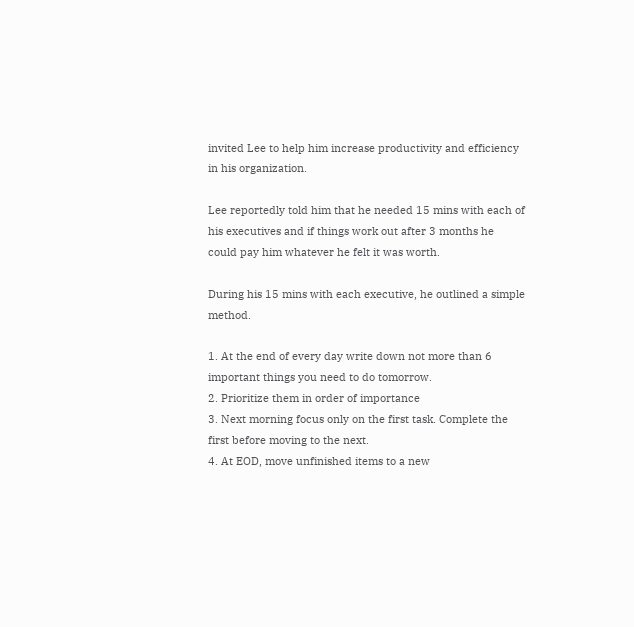invited Lee to help him increase productivity and efficiency in his organization.

Lee reportedly told him that he needed 15 mins with each of his executives and if things work out after 3 months he could pay him whatever he felt it was worth.

During his 15 mins with each executive, he outlined a simple method.

1. At the end of every day write down not more than 6 important things you need to do tomorrow.
2. Prioritize them in order of importance
3. Next morning focus only on the first task. Complete the first before moving to the next.
4. At EOD, move unfinished items to a new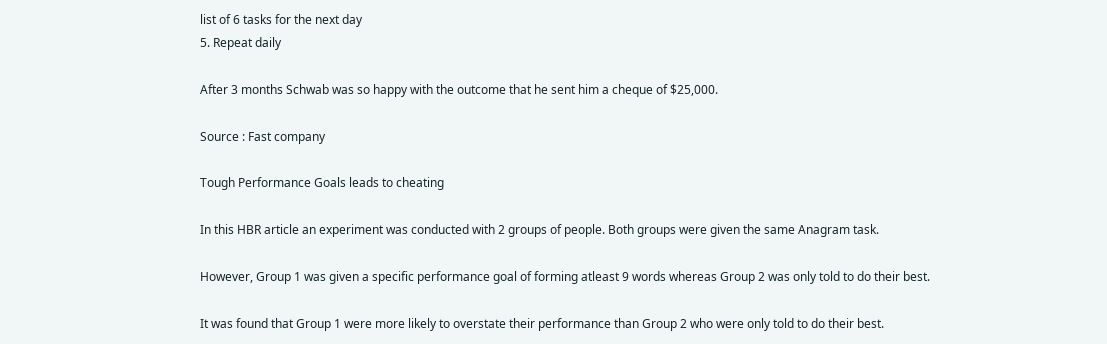list of 6 tasks for the next day
5. Repeat daily

After 3 months Schwab was so happy with the outcome that he sent him a cheque of $25,000.

Source : Fast company

Tough Performance Goals leads to cheating

In this HBR article an experiment was conducted with 2 groups of people. Both groups were given the same Anagram task.

However, Group 1 was given a specific performance goal of forming atleast 9 words whereas Group 2 was only told to do their best.

It was found that Group 1 were more likely to overstate their performance than Group 2 who were only told to do their best.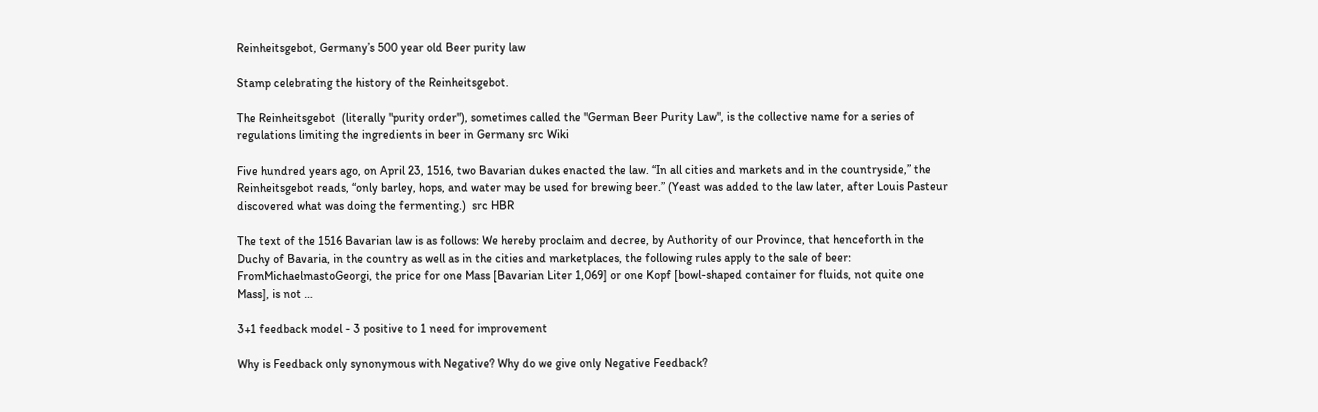Reinheitsgebot, Germany’s 500 year old Beer purity law

Stamp celebrating the history of the Reinheitsgebot.

The Reinheitsgebot  (literally "purity order"), sometimes called the "German Beer Purity Law", is the collective name for a series of regulations limiting the ingredients in beer in Germany src Wiki

Five hundred years ago, on April 23, 1516, two Bavarian dukes enacted the law. “In all cities and markets and in the countryside,” the Reinheitsgebot reads, “only barley, hops, and water may be used for brewing beer.” (Yeast was added to the law later, after Louis Pasteur discovered what was doing the fermenting.)  src HBR

The text of the 1516 Bavarian law is as follows: We hereby proclaim and decree, by Authority of our Province, that henceforth in the Duchy of Bavaria, in the country as well as in the cities and marketplaces, the following rules apply to the sale of beer: FromMichaelmastoGeorgi, the price for one Mass [Bavarian Liter 1,069] or one Kopf [bowl-shaped container for fluids, not quite one Mass], is not …

3+1 feedback model - 3 positive to 1 need for improvement

Why is Feedback only synonymous with Negative? Why do we give only Negative Feedback?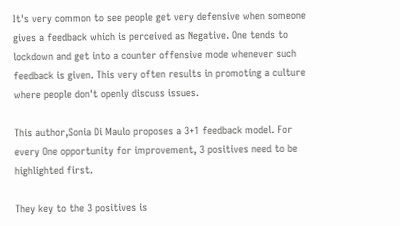It's very common to see people get very defensive when someone gives a feedback which is perceived as Negative. One tends to lockdown and get into a counter offensive mode whenever such feedback is given. This very often results in promoting a culture where people don't openly discuss issues.

This author,Sonia Di Maulo proposes a 3+1 feedback model. For every One opportunity for improvement, 3 positives need to be highlighted first.

They key to the 3 positives is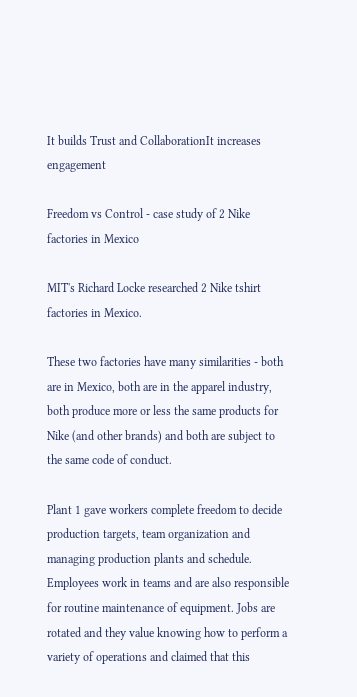It builds Trust and CollaborationIt increases engagement

Freedom vs Control - case study of 2 Nike factories in Mexico

MIT's Richard Locke researched 2 Nike tshirt factories in Mexico.

These two factories have many similarities - both are in Mexico, both are in the apparel industry, both produce more or less the same products for Nike (and other brands) and both are subject to the same code of conduct.

Plant 1 gave workers complete freedom to decide production targets, team organization and managing production plants and schedule. Employees work in teams and are also responsible for routine maintenance of equipment. Jobs are rotated and they value knowing how to perform a variety of operations and claimed that this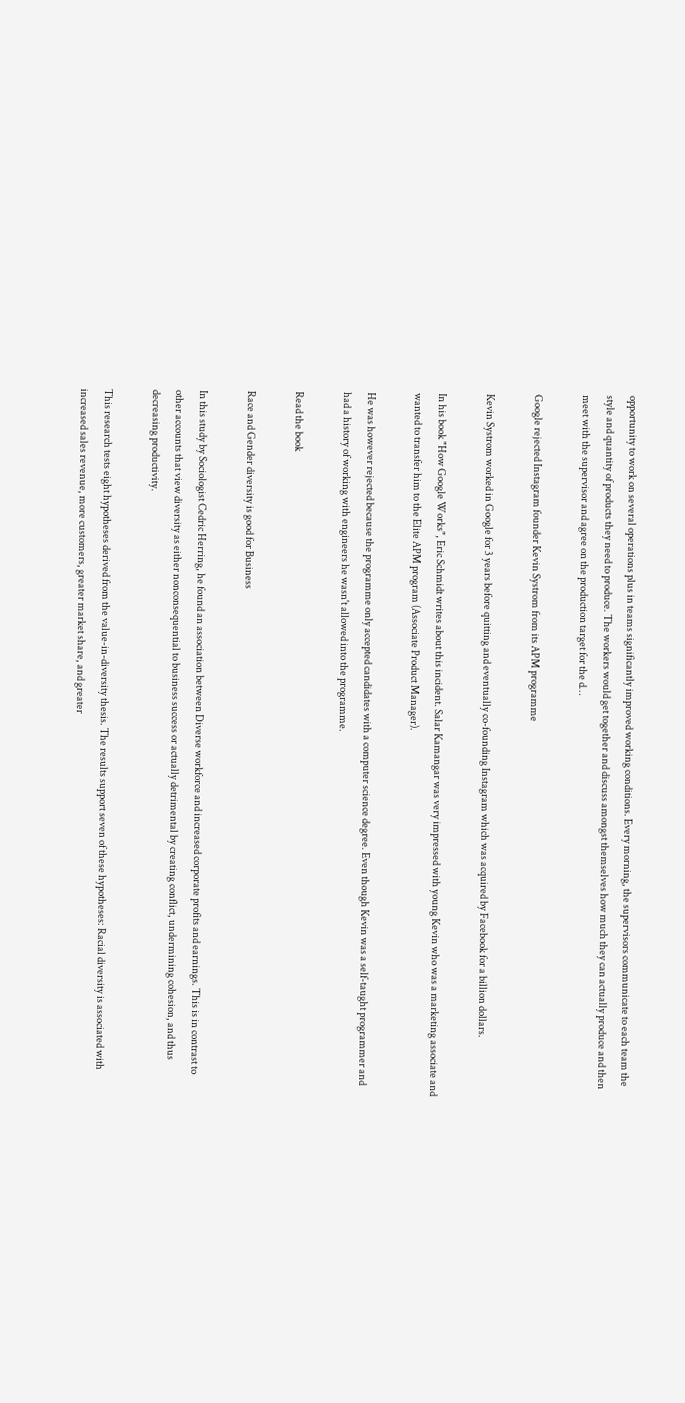opportunity to work on several operations plus in teams significantly improved working conditions. Every morning, the supervisors communicate to each team the style and quantity of products they need to produce. The workers would get together and discuss amongst themselves how much they can actually produce and then meet with the supervisor and agree on the production target for the d…

Google rejected Instagram founder Kevin Systrom from its APM programme

Kevin Systrom worked in Google for 3 years before quitting and eventually co-founding Instagram which was acquired by Facebook for a billion dollars.

In his book "How Google Works", Eric Schmidt writes about this incident. Salar Kamangar was very impressed with young Kevin who was a marketing associate and wanted to transfer him to the Elite APM program (Associate Product Manager).

He was however rejected because the programme only accepted candidates with a computer science degree. Even though Kevin was a self-taught programmer and had a history of working with engineers he wasn't allowed into the programme.

Read the book

Race and Gender diversity is good for Business

In this study by Sociologist Cedric Herring, he found an association between Diverse workforce and increased corporate profits and earnings. This is in contrast to other accounts that view diversity as either nonconsequential to business success or actually detrimental by creating conflict, undermining cohesion, and thus decreasing productivity.

This research tests eight hypotheses derived from the value-in-diversity thesis. The results support seven of these hypotheses: Racial diversity is associated with increased sales revenue, more customers, greater market share, and greater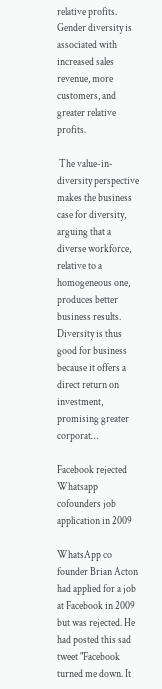relative profits. Gender diversity is associated with increased sales revenue, more customers, and greater relative profits.

 The value-in-diversity perspective makes the business case for diversity, arguing that a diverse workforce, relative to a homogeneous one, produces better business results. Diversity is thus good for business because it offers a direct return on investment, promising greater corporat…

Facebook rejected Whatsapp cofounders job application in 2009

WhatsApp co founder Brian Acton had applied for a job at Facebook in 2009 but was rejected. He had posted this sad tweet "Facebook turned me down. It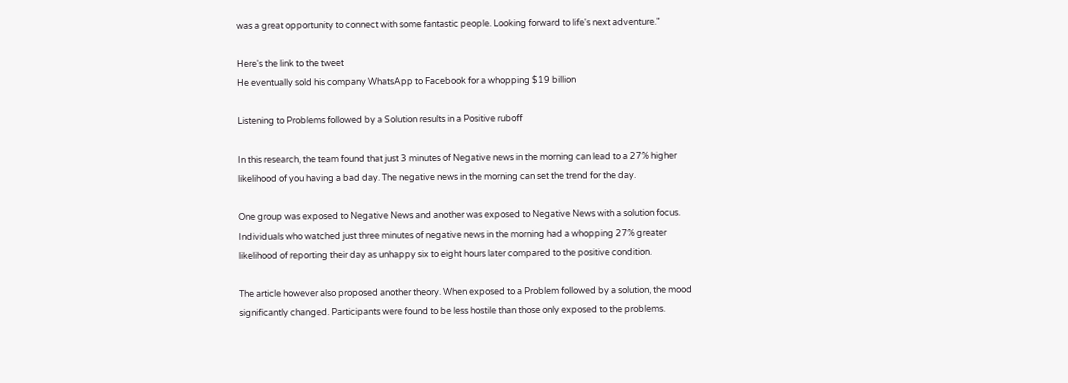was a great opportunity to connect with some fantastic people. Looking forward to life's next adventure."

Here's the link to the tweet
He eventually sold his company WhatsApp to Facebook for a whopping $19 billion

Listening to Problems followed by a Solution results in a Positive ruboff

In this research, the team found that just 3 minutes of Negative news in the morning can lead to a 27% higher likelihood of you having a bad day. The negative news in the morning can set the trend for the day.

One group was exposed to Negative News and another was exposed to Negative News with a solution focus. Individuals who watched just three minutes of negative news in the morning had a whopping 27% greater likelihood of reporting their day as unhappy six to eight hours later compared to the positive condition.

The article however also proposed another theory. When exposed to a Problem followed by a solution, the mood significantly changed. Participants were found to be less hostile than those only exposed to the problems.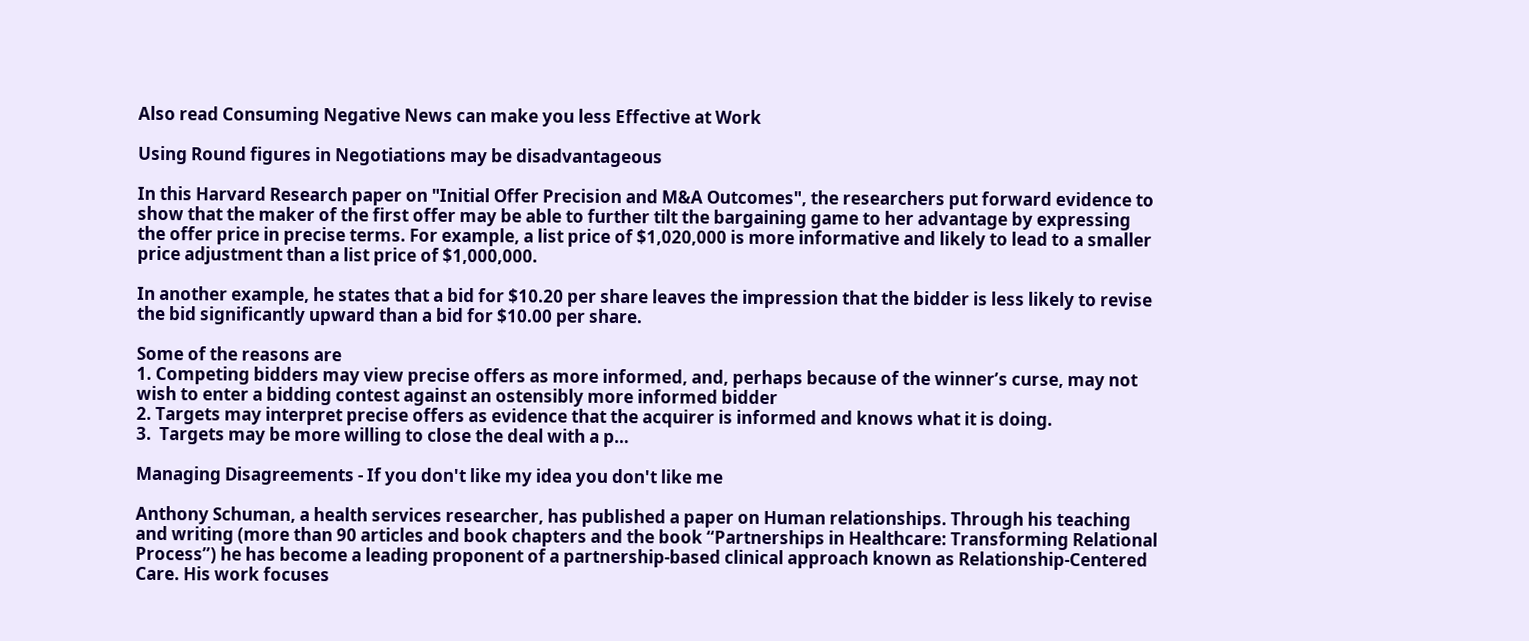Also read Consuming Negative News can make you less Effective at Work

Using Round figures in Negotiations may be disadvantageous

In this Harvard Research paper on "Initial Offer Precision and M&A Outcomes", the researchers put forward evidence to show that the maker of the first offer may be able to further tilt the bargaining game to her advantage by expressing the offer price in precise terms. For example, a list price of $1,020,000 is more informative and likely to lead to a smaller price adjustment than a list price of $1,000,000.

In another example, he states that a bid for $10.20 per share leaves the impression that the bidder is less likely to revise the bid significantly upward than a bid for $10.00 per share.

Some of the reasons are
1. Competing bidders may view precise offers as more informed, and, perhaps because of the winner’s curse, may not wish to enter a bidding contest against an ostensibly more informed bidder
2. Targets may interpret precise offers as evidence that the acquirer is informed and knows what it is doing.
3.  Targets may be more willing to close the deal with a p…

Managing Disagreements - If you don't like my idea you don't like me

Anthony Schuman, a health services researcher, has published a paper on Human relationships. Through his teaching and writing (more than 90 articles and book chapters and the book “Partnerships in Healthcare: Transforming Relational Process”) he has become a leading proponent of a partnership-based clinical approach known as Relationship-Centered Care. His work focuses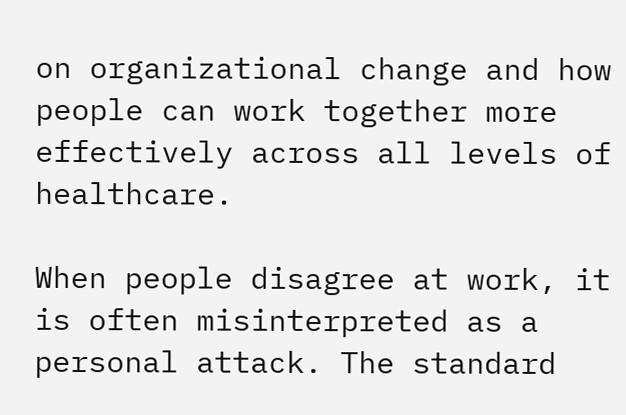on organizational change and how people can work together more effectively across all levels of healthcare.

When people disagree at work, it is often misinterpreted as a personal attack. The standard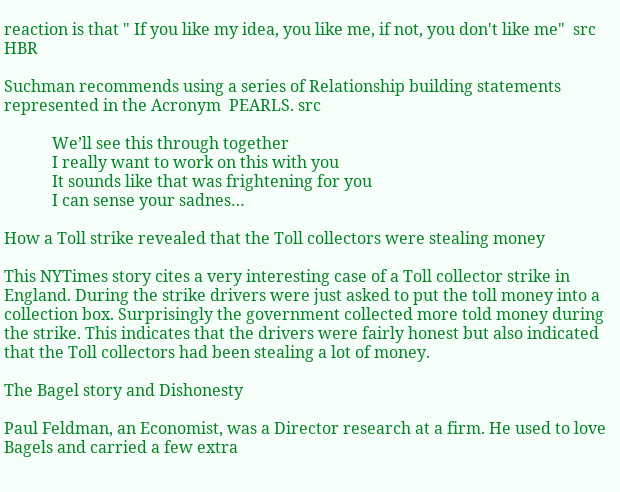reaction is that " If you like my idea, you like me, if not, you don't like me"  src HBR

Suchman recommends using a series of Relationship building statements represented in the Acronym  PEARLS. src

            We’ll see this through together
            I really want to work on this with you
            It sounds like that was frightening for you
            I can sense your sadnes…

How a Toll strike revealed that the Toll collectors were stealing money

This NYTimes story cites a very interesting case of a Toll collector strike in England. During the strike drivers were just asked to put the toll money into a collection box. Surprisingly the government collected more told money during the strike. This indicates that the drivers were fairly honest but also indicated that the Toll collectors had been stealing a lot of money.

The Bagel story and Dishonesty

Paul Feldman, an Economist, was a Director research at a firm. He used to love Bagels and carried a few extra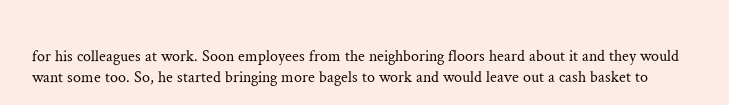for his colleagues at work. Soon employees from the neighboring floors heard about it and they would want some too. So, he started bringing more bagels to work and would leave out a cash basket to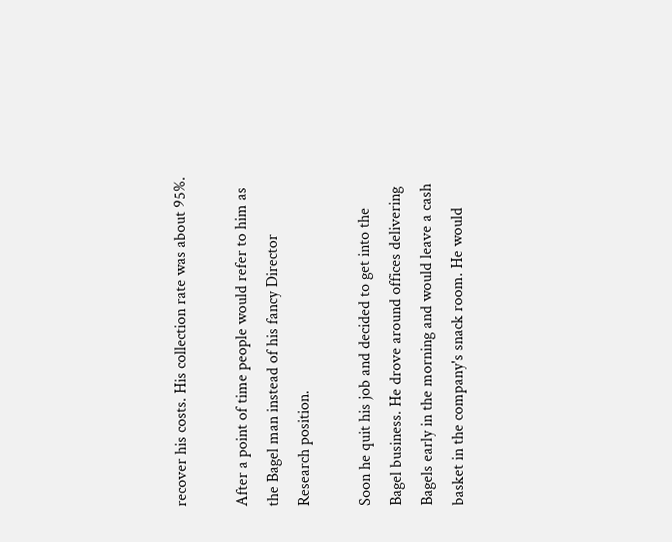recover his costs. His collection rate was about 95%.

After a point of time people would refer to him as the Bagel man instead of his fancy Director Research position.

Soon he quit his job and decided to get into the Bagel business. He drove around offices delivering Bagels early in the morning and would leave a cash basket in the company's snack room. He would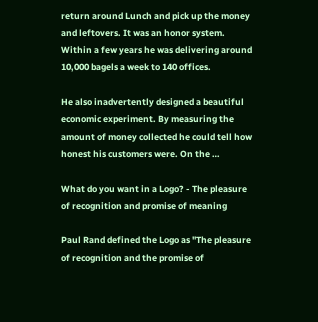return around Lunch and pick up the money and leftovers. It was an honor system. Within a few years he was delivering around 10,000 bagels a week to 140 offices.

He also inadvertently designed a beautiful economic experiment. By measuring the amount of money collected he could tell how honest his customers were. On the …

What do you want in a Logo? - The pleasure of recognition and promise of meaning

Paul Rand defined the Logo as "The pleasure of recognition and the promise of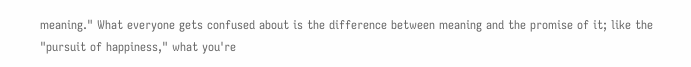meaning." What everyone gets confused about is the difference between meaning and the promise of it; like the "pursuit of happiness," what you're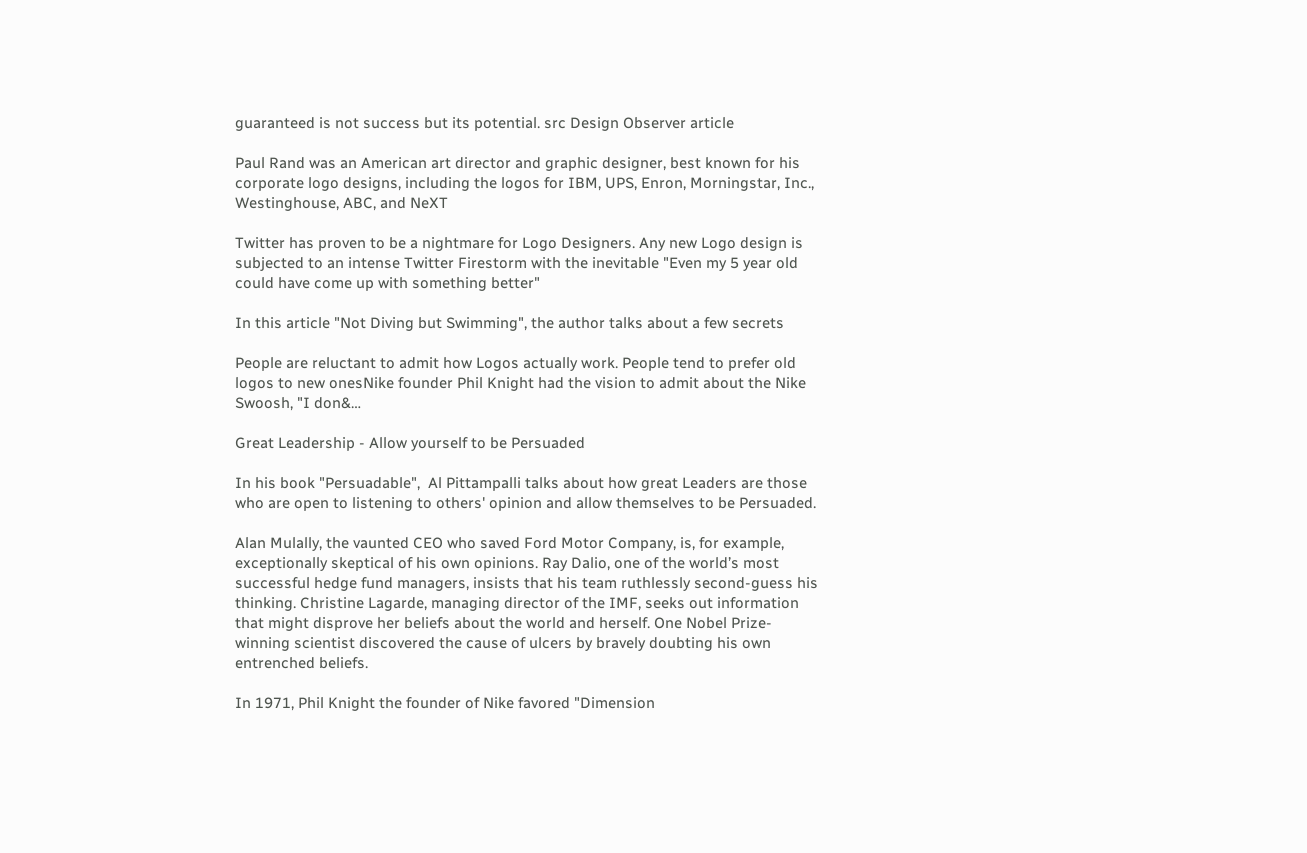guaranteed is not success but its potential. src Design Observer article

Paul Rand was an American art director and graphic designer, best known for his corporate logo designs, including the logos for IBM, UPS, Enron, Morningstar, Inc., Westinghouse, ABC, and NeXT

Twitter has proven to be a nightmare for Logo Designers. Any new Logo design is subjected to an intense Twitter Firestorm with the inevitable "Even my 5 year old could have come up with something better"

In this article "Not Diving but Swimming", the author talks about a few secrets

People are reluctant to admit how Logos actually work. People tend to prefer old logos to new onesNike founder Phil Knight had the vision to admit about the Nike Swoosh, "I don&…

Great Leadership - Allow yourself to be Persuaded

In his book "Persuadable",  Al Pittampalli talks about how great Leaders are those who are open to listening to others' opinion and allow themselves to be Persuaded.

Alan Mulally, the vaunted CEO who saved Ford Motor Company, is, for example, exceptionally skeptical of his own opinions. Ray Dalio, one of the world’s most successful hedge fund managers, insists that his team ruthlessly second-guess his thinking. Christine Lagarde, managing director of the IMF, seeks out information that might disprove her beliefs about the world and herself. One Nobel Prize-winning scientist discovered the cause of ulcers by bravely doubting his own entrenched beliefs.

In 1971, Phil Knight the founder of Nike favored "Dimension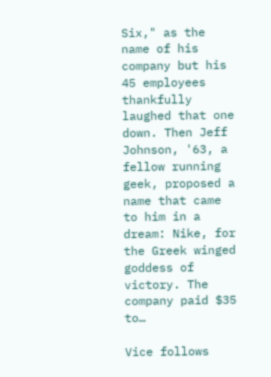Six," as the name of his company but his 45 employees thankfully laughed that one down. Then Jeff Johnson, '63, a fellow running geek, proposed a name that came to him in a dream: Nike, for the Greek winged goddess of victory. The company paid $35 to…

Vice follows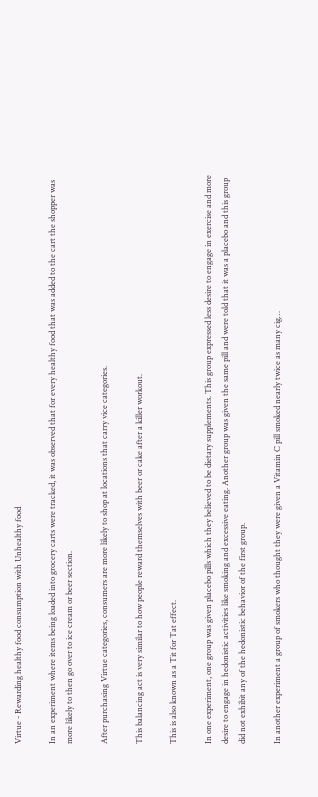Virtue - Rewarding healthy food consumption with Unhealthy food

In an experiment where items being loaded into grocery carts were tracked, it was observed that for every healthy food that was added to the cart the shopper was more likely to then go over to ice cream or beer section.

After purchasing Virtue categories, consumers are more likely to shop at locations that carry vice categories.

This balancing act is very similar to how people reward themselves with beer or cake after a killer workout.

This is also known as a Tit for Tat effect.

In one experiment, one group was given placebo pills which they believed to be dietary supplements. This group expressed less desire to engage in exercise and more desire to engage in hedonistic activities like smoking and excessive eating. Another group was given the same pill and were told that it was a placebo and this group did not exhibit any of the hedonistic behavior of the first group.

In another experiment a group of smokers who thought they were given a Vitamin C pill smoked nearly twice as many cig…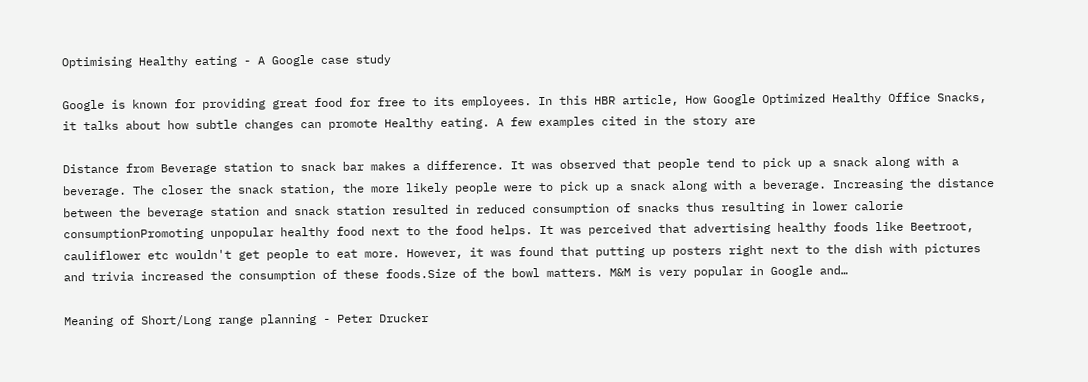Optimising Healthy eating - A Google case study

Google is known for providing great food for free to its employees. In this HBR article, How Google Optimized Healthy Office Snacks, it talks about how subtle changes can promote Healthy eating. A few examples cited in the story are

Distance from Beverage station to snack bar makes a difference. It was observed that people tend to pick up a snack along with a beverage. The closer the snack station, the more likely people were to pick up a snack along with a beverage. Increasing the distance between the beverage station and snack station resulted in reduced consumption of snacks thus resulting in lower calorie consumptionPromoting unpopular healthy food next to the food helps. It was perceived that advertising healthy foods like Beetroot, cauliflower etc wouldn't get people to eat more. However, it was found that putting up posters right next to the dish with pictures and trivia increased the consumption of these foods.Size of the bowl matters. M&M is very popular in Google and…

Meaning of Short/Long range planning - Peter Drucker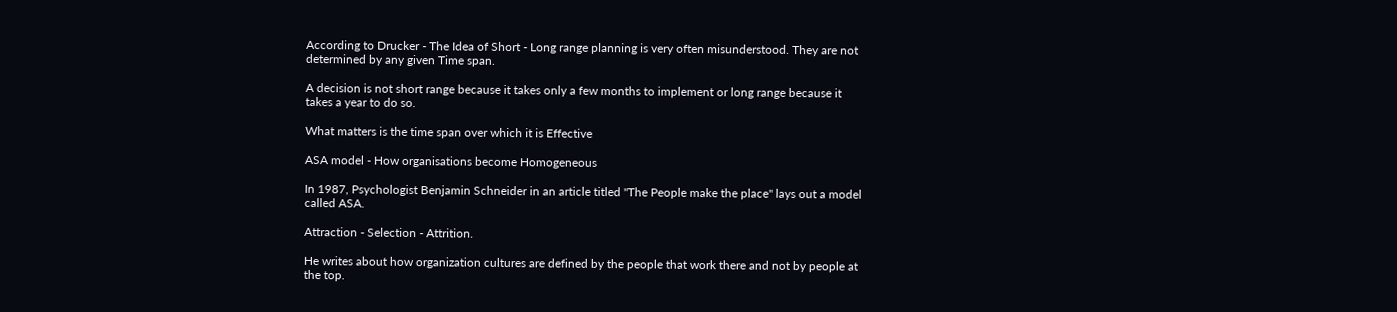According to Drucker - The Idea of Short - Long range planning is very often misunderstood. They are not determined by any given Time span.

A decision is not short range because it takes only a few months to implement or long range because it takes a year to do so.

What matters is the time span over which it is Effective

ASA model - How organisations become Homogeneous

In 1987, Psychologist Benjamin Schneider in an article titled "The People make the place" lays out a model called ASA.

Attraction - Selection - Attrition.

He writes about how organization cultures are defined by the people that work there and not by people at the top.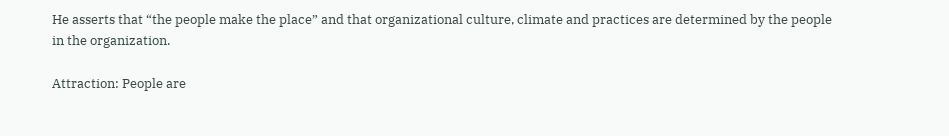He asserts that “the people make the place” and that organizational culture, climate and practices are determined by the people in the organization.

Attraction: People are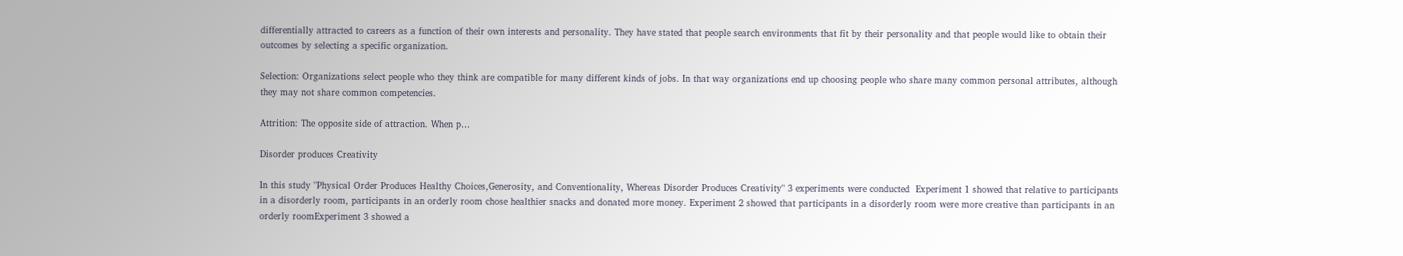differentially attracted to careers as a function of their own interests and personality. They have stated that people search environments that fit by their personality and that people would like to obtain their outcomes by selecting a specific organization.

Selection: Organizations select people who they think are compatible for many different kinds of jobs. In that way organizations end up choosing people who share many common personal attributes, although they may not share common competencies.

Attrition: The opposite side of attraction. When p…

Disorder produces Creativity

In this study "Physical Order Produces Healthy Choices,Generosity, and Conventionality, Whereas Disorder Produces Creativity" 3 experiments were conducted  Experiment 1 showed that relative to participants in a disorderly room, participants in an orderly room chose healthier snacks and donated more money. Experiment 2 showed that participants in a disorderly room were more creative than participants in an orderly roomExperiment 3 showed a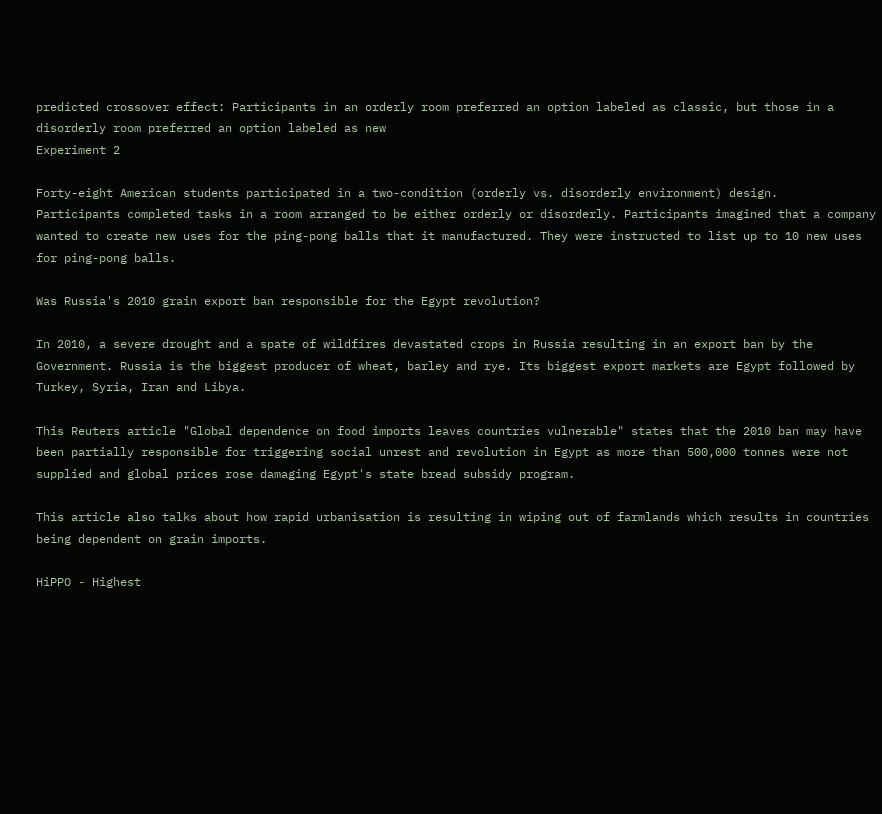predicted crossover effect: Participants in an orderly room preferred an option labeled as classic, but those in a disorderly room preferred an option labeled as new
Experiment 2

Forty-eight American students participated in a two-condition (orderly vs. disorderly environment) design.
Participants completed tasks in a room arranged to be either orderly or disorderly. Participants imagined that a company wanted to create new uses for the ping-pong balls that it manufactured. They were instructed to list up to 10 new uses for ping-pong balls.

Was Russia's 2010 grain export ban responsible for the Egypt revolution?

In 2010, a severe drought and a spate of wildfires devastated crops in Russia resulting in an export ban by the Government. Russia is the biggest producer of wheat, barley and rye. Its biggest export markets are Egypt followed by Turkey, Syria, Iran and Libya.

This Reuters article "Global dependence on food imports leaves countries vulnerable" states that the 2010 ban may have been partially responsible for triggering social unrest and revolution in Egypt as more than 500,000 tonnes were not supplied and global prices rose damaging Egypt's state bread subsidy program.

This article also talks about how rapid urbanisation is resulting in wiping out of farmlands which results in countries being dependent on grain imports.

HiPPO - Highest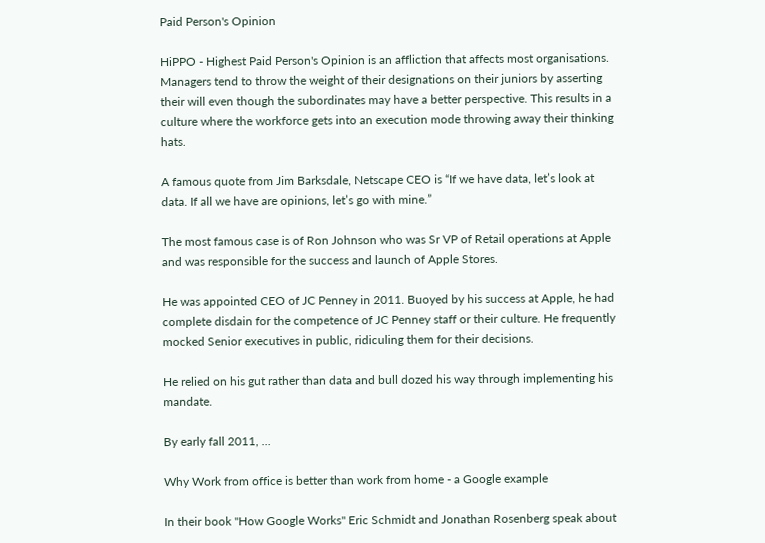Paid Person's Opinion

HiPPO - Highest Paid Person's Opinion is an affliction that affects most organisations. Managers tend to throw the weight of their designations on their juniors by asserting their will even though the subordinates may have a better perspective. This results in a culture where the workforce gets into an execution mode throwing away their thinking hats.

A famous quote from Jim Barksdale, Netscape CEO is “If we have data, let’s look at data. If all we have are opinions, let’s go with mine.”

The most famous case is of Ron Johnson who was Sr VP of Retail operations at Apple and was responsible for the success and launch of Apple Stores.

He was appointed CEO of JC Penney in 2011. Buoyed by his success at Apple, he had complete disdain for the competence of JC Penney staff or their culture. He frequently mocked Senior executives in public, ridiculing them for their decisions.

He relied on his gut rather than data and bull dozed his way through implementing his mandate.

By early fall 2011, …

Why Work from office is better than work from home - a Google example

In their book "How Google Works" Eric Schmidt and Jonathan Rosenberg speak about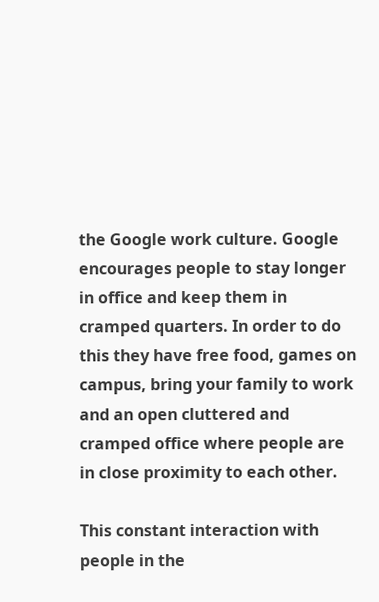the Google work culture. Google encourages people to stay longer in office and keep them in cramped quarters. In order to do this they have free food, games on campus, bring your family to work and an open cluttered and cramped office where people are in close proximity to each other.

This constant interaction with people in the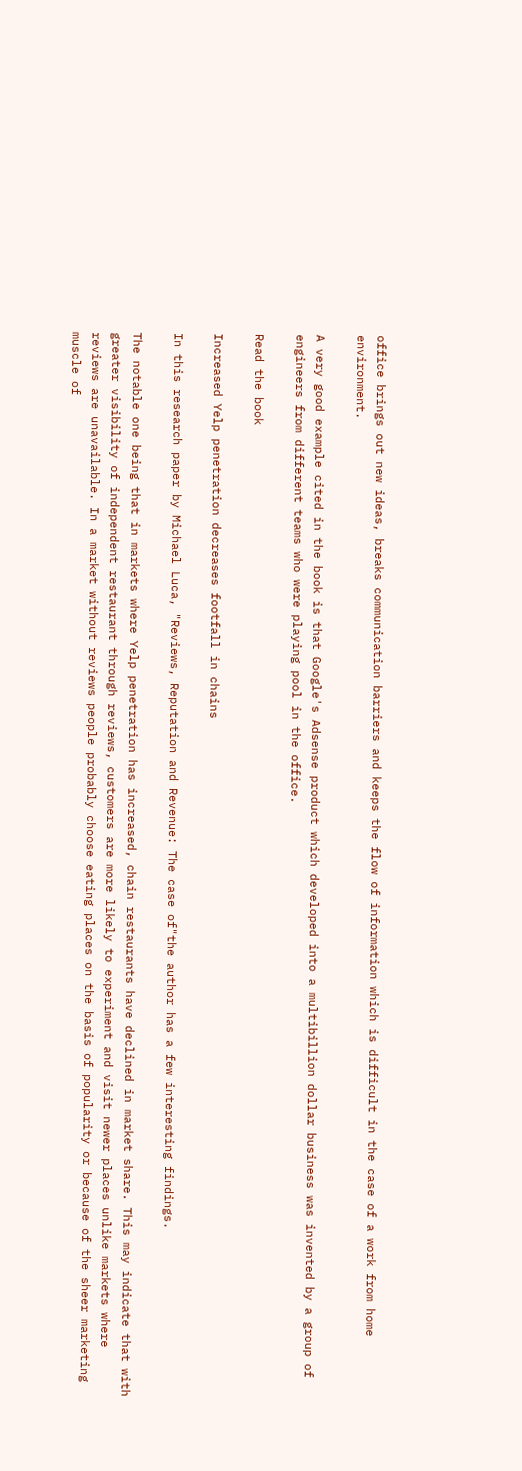office brings out new ideas, breaks communication barriers and keeps the flow of information which is difficult in the case of a work from home environment.

A very good example cited in the book is that Google's Adsense product which developed into a multibillion dollar business was invented by a group of engineers from different teams who were playing pool in the office.

Read the book

Increased Yelp penetration decreases footfall in chains

In this research paper by Michael Luca, "Reviews, Reputation and Revenue: The case of"the author has a few interesting findings.

The notable one being that in markets where Yelp penetration has increased, chain restaurants have declined in market share. This may indicate that with greater visibility of independent restaurant through reviews, customers are more likely to experiment and visit newer places unlike markets where reviews are unavailable. In a market without reviews people probably choose eating places on the basis of popularity or because of the sheer marketing muscle of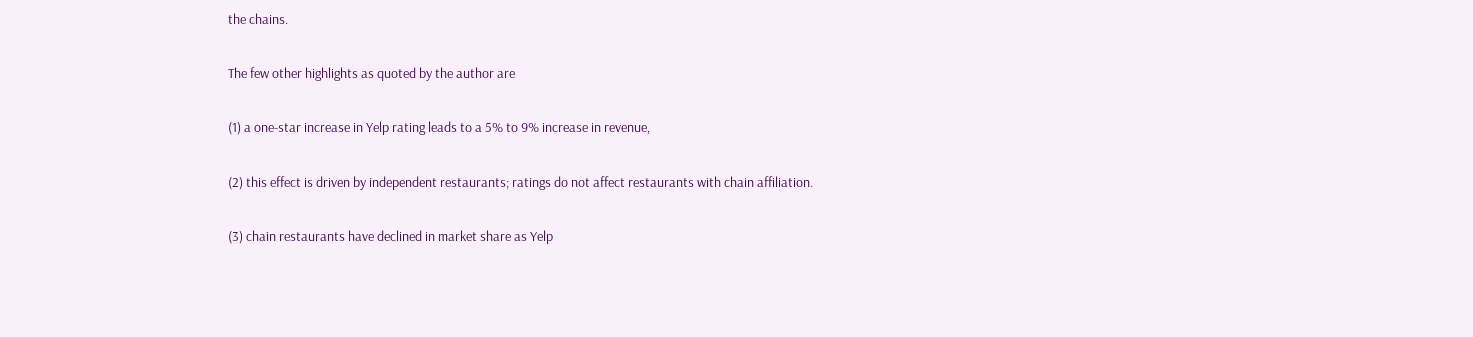the chains.

The few other highlights as quoted by the author are

(1) a one-star increase in Yelp rating leads to a 5% to 9% increase in revenue,

(2) this effect is driven by independent restaurants; ratings do not affect restaurants with chain affiliation.

(3) chain restaurants have declined in market share as Yelp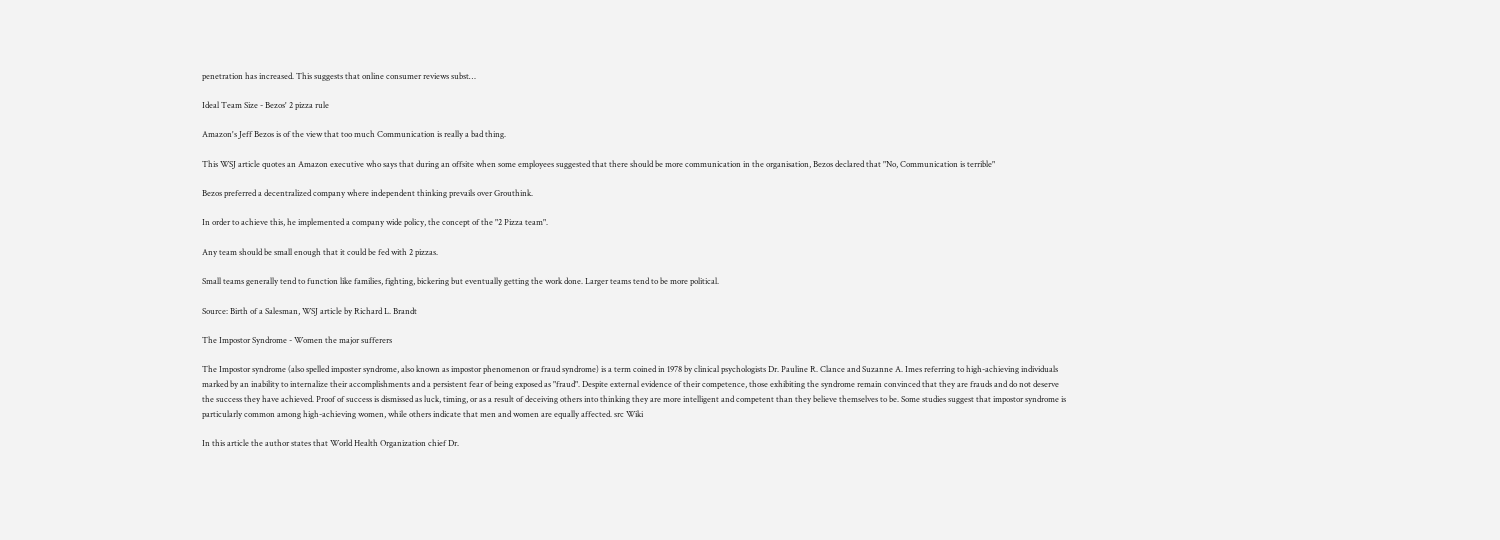penetration has increased. This suggests that online consumer reviews subst…

Ideal Team Size - Bezos' 2 pizza rule

Amazon's Jeff Bezos is of the view that too much Communication is really a bad thing.

This WSJ article quotes an Amazon executive who says that during an offsite when some employees suggested that there should be more communication in the organisation, Bezos declared that "No, Communication is terrible"

Bezos preferred a decentralized company where independent thinking prevails over Grouthink.

In order to achieve this, he implemented a company wide policy, the concept of the "2 Pizza team".

Any team should be small enough that it could be fed with 2 pizzas.

Small teams generally tend to function like families, fighting, bickering but eventually getting the work done. Larger teams tend to be more political.

Source: Birth of a Salesman, WSJ article by Richard L. Brandt

The Impostor Syndrome - Women the major sufferers

The Impostor syndrome (also spelled imposter syndrome, also known as impostor phenomenon or fraud syndrome) is a term coined in 1978 by clinical psychologists Dr. Pauline R. Clance and Suzanne A. Imes referring to high-achieving individuals marked by an inability to internalize their accomplishments and a persistent fear of being exposed as "fraud". Despite external evidence of their competence, those exhibiting the syndrome remain convinced that they are frauds and do not deserve the success they have achieved. Proof of success is dismissed as luck, timing, or as a result of deceiving others into thinking they are more intelligent and competent than they believe themselves to be. Some studies suggest that impostor syndrome is particularly common among high-achieving women, while others indicate that men and women are equally affected. src Wiki

In this article the author states that World Health Organization chief Dr.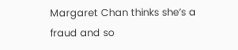Margaret Chan thinks she’s a fraud and so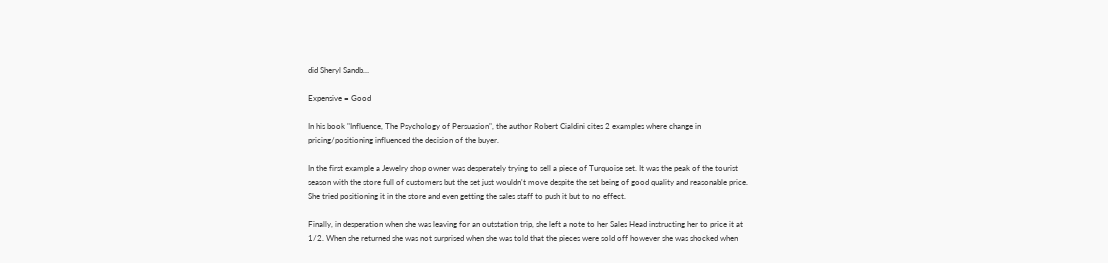did Sheryl Sandb…

Expensive = Good

In his book "Influence, The Psychology of Persuasion", the author Robert Cialdini cites 2 examples where change in pricing/positioning influenced the decision of the buyer.

In the first example a Jewelry shop owner was desperately trying to sell a piece of Turquoise set. It was the peak of the tourist season with the store full of customers but the set just wouldn't move despite the set being of good quality and reasonable price. She tried positioning it in the store and even getting the sales staff to push it but to no effect.

Finally, in desperation when she was leaving for an outstation trip, she left a note to her Sales Head instructing her to price it at 1/2. When she returned she was not surprised when she was told that the pieces were sold off however she was shocked when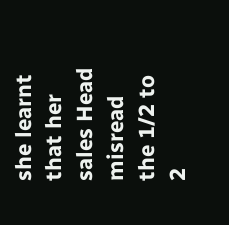she learnt that her sales Head misread the 1/2 to 2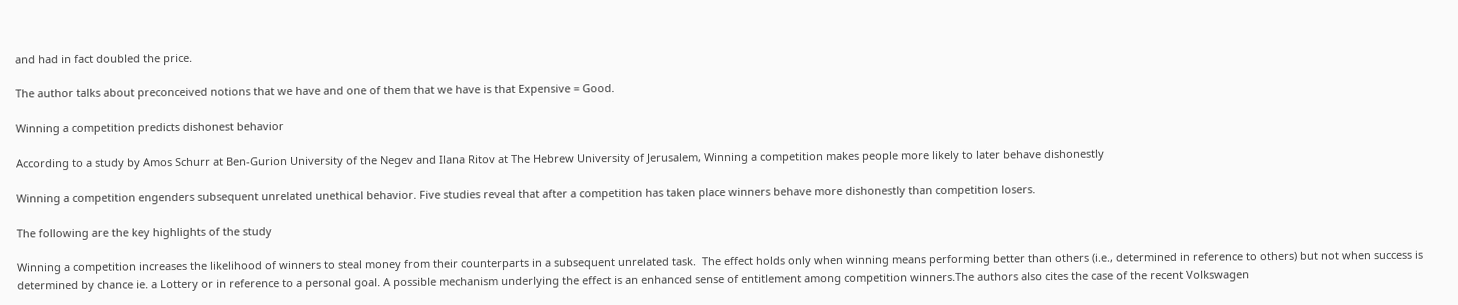and had in fact doubled the price.

The author talks about preconceived notions that we have and one of them that we have is that Expensive = Good.

Winning a competition predicts dishonest behavior

According to a study by Amos Schurr at Ben-Gurion University of the Negev and Ilana Ritov at The Hebrew University of Jerusalem, Winning a competition makes people more likely to later behave dishonestly

Winning a competition engenders subsequent unrelated unethical behavior. Five studies reveal that after a competition has taken place winners behave more dishonestly than competition losers.

The following are the key highlights of the study

Winning a competition increases the likelihood of winners to steal money from their counterparts in a subsequent unrelated task.  The effect holds only when winning means performing better than others (i.e., determined in reference to others) but not when success is determined by chance ie. a Lottery or in reference to a personal goal. A possible mechanism underlying the effect is an enhanced sense of entitlement among competition winners.The authors also cites the case of the recent Volkswagen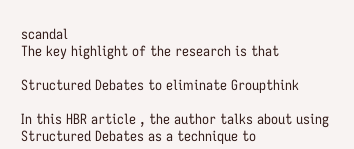scandal
The key highlight of the research is that

Structured Debates to eliminate Groupthink

In this HBR article , the author talks about using Structured Debates as a technique to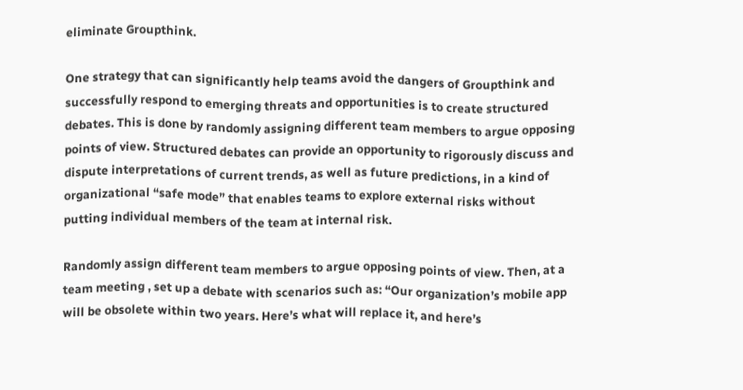eliminate Groupthink.

One strategy that can significantly help teams avoid the dangers of Groupthink and successfully respond to emerging threats and opportunities is to create structured debates. This is done by randomly assigning different team members to argue opposing points of view. Structured debates can provide an opportunity to rigorously discuss and dispute interpretations of current trends, as well as future predictions, in a kind of organizational “safe mode” that enables teams to explore external risks without putting individual members of the team at internal risk.

Randomly assign different team members to argue opposing points of view. Then, at a team meeting , set up a debate with scenarios such as: “Our organization’s mobile app will be obsolete within two years. Here’s what will replace it, and here’s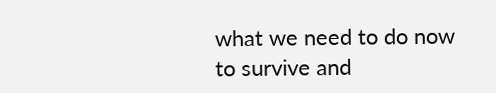what we need to do now to survive and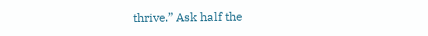thrive.” Ask half the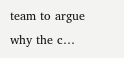team to argue why the c…